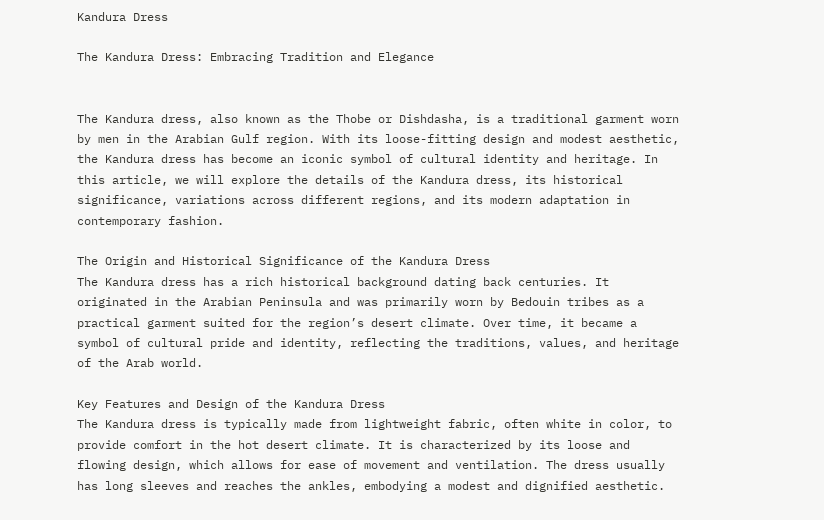Kandura Dress

The Kandura Dress: Embracing Tradition and Elegance


The Kandura dress, also known as the Thobe or Dishdasha, is a traditional garment worn by men in the Arabian Gulf region. With its loose-fitting design and modest aesthetic, the Kandura dress has become an iconic symbol of cultural identity and heritage. In this article, we will explore the details of the Kandura dress, its historical significance, variations across different regions, and its modern adaptation in contemporary fashion.

The Origin and Historical Significance of the Kandura Dress
The Kandura dress has a rich historical background dating back centuries. It originated in the Arabian Peninsula and was primarily worn by Bedouin tribes as a practical garment suited for the region’s desert climate. Over time, it became a symbol of cultural pride and identity, reflecting the traditions, values, and heritage of the Arab world.

Key Features and Design of the Kandura Dress
The Kandura dress is typically made from lightweight fabric, often white in color, to provide comfort in the hot desert climate. It is characterized by its loose and flowing design, which allows for ease of movement and ventilation. The dress usually has long sleeves and reaches the ankles, embodying a modest and dignified aesthetic.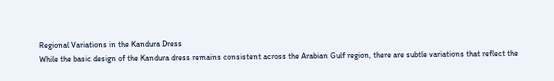Regional Variations in the Kandura Dress
While the basic design of the Kandura dress remains consistent across the Arabian Gulf region, there are subtle variations that reflect the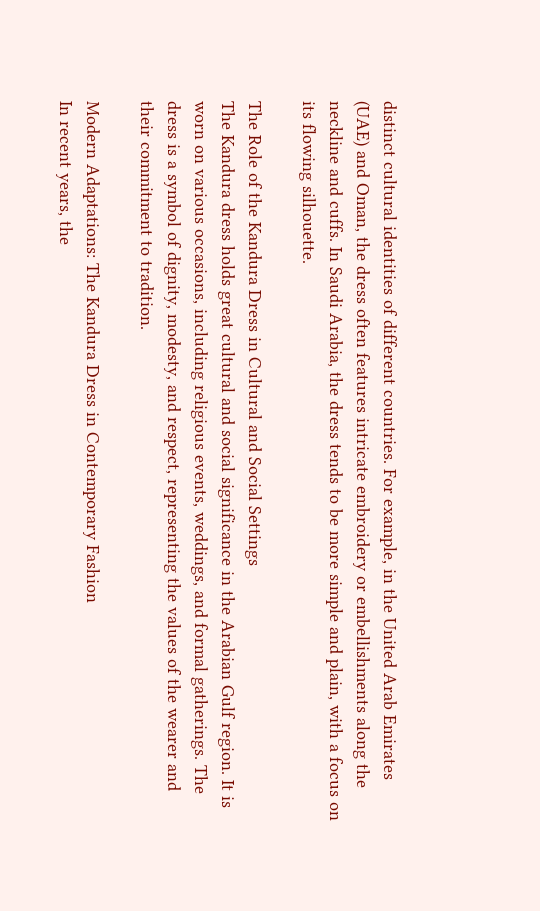distinct cultural identities of different countries. For example, in the United Arab Emirates (UAE) and Oman, the dress often features intricate embroidery or embellishments along the neckline and cuffs. In Saudi Arabia, the dress tends to be more simple and plain, with a focus on its flowing silhouette.

The Role of the Kandura Dress in Cultural and Social Settings
The Kandura dress holds great cultural and social significance in the Arabian Gulf region. It is worn on various occasions, including religious events, weddings, and formal gatherings. The dress is a symbol of dignity, modesty, and respect, representing the values of the wearer and their commitment to tradition.

Modern Adaptations: The Kandura Dress in Contemporary Fashion
In recent years, the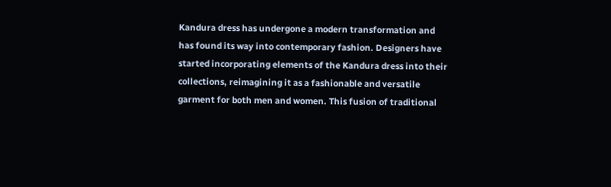Kandura dress has undergone a modern transformation and has found its way into contemporary fashion. Designers have started incorporating elements of the Kandura dress into their collections, reimagining it as a fashionable and versatile garment for both men and women. This fusion of traditional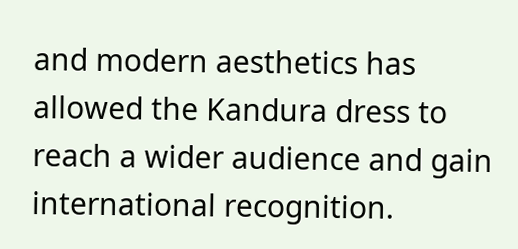and modern aesthetics has allowed the Kandura dress to reach a wider audience and gain international recognition.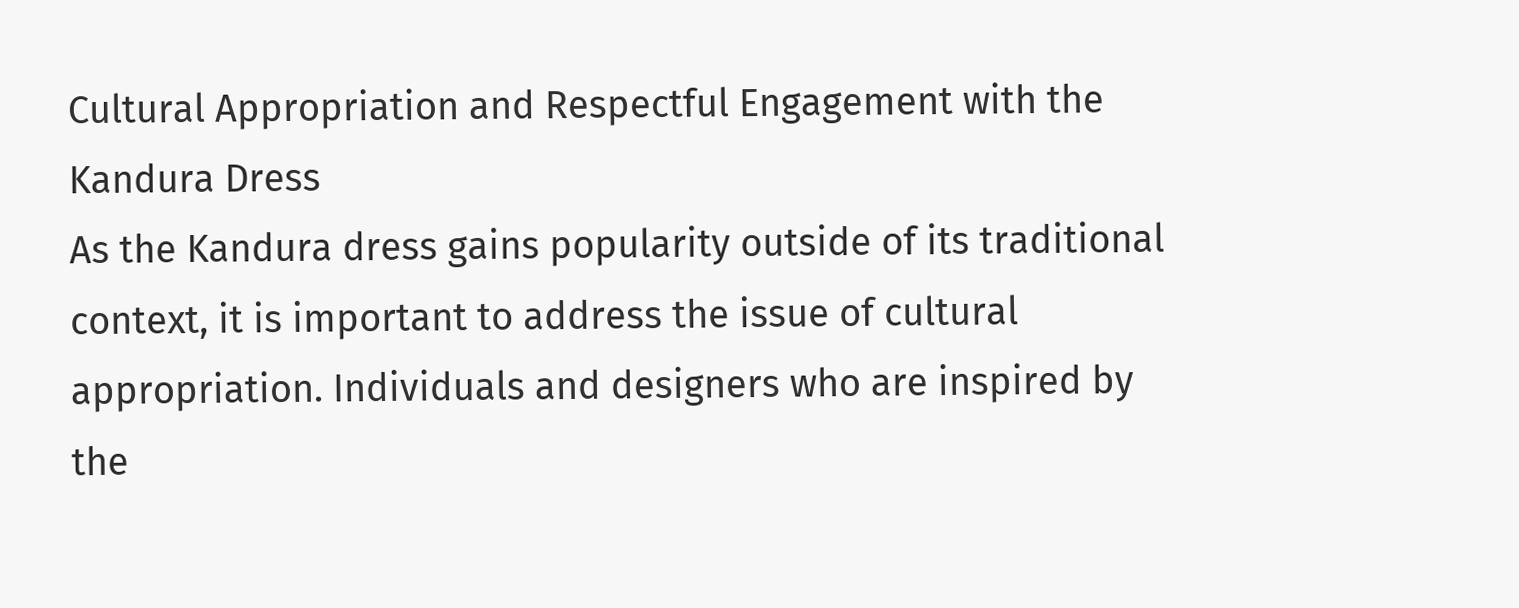Cultural Appropriation and Respectful Engagement with the Kandura Dress
As the Kandura dress gains popularity outside of its traditional context, it is important to address the issue of cultural appropriation. Individuals and designers who are inspired by the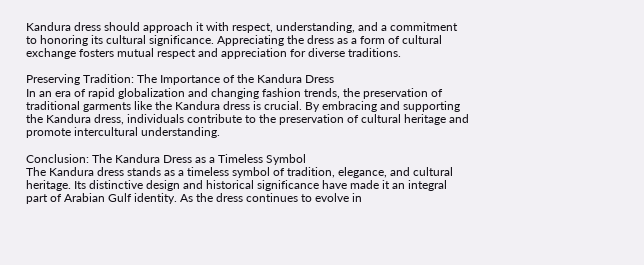Kandura dress should approach it with respect, understanding, and a commitment to honoring its cultural significance. Appreciating the dress as a form of cultural exchange fosters mutual respect and appreciation for diverse traditions.

Preserving Tradition: The Importance of the Kandura Dress
In an era of rapid globalization and changing fashion trends, the preservation of traditional garments like the Kandura dress is crucial. By embracing and supporting the Kandura dress, individuals contribute to the preservation of cultural heritage and promote intercultural understanding.

Conclusion: The Kandura Dress as a Timeless Symbol
The Kandura dress stands as a timeless symbol of tradition, elegance, and cultural heritage. Its distinctive design and historical significance have made it an integral part of Arabian Gulf identity. As the dress continues to evolve in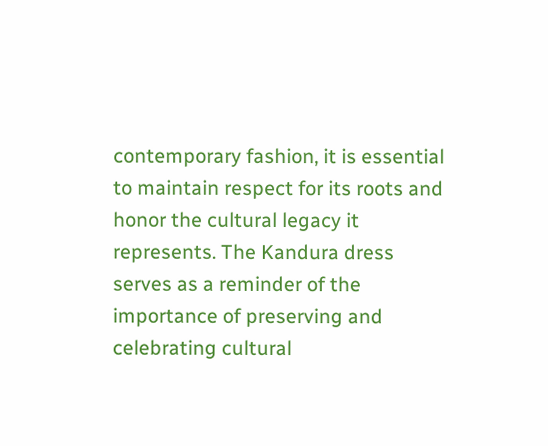contemporary fashion, it is essential to maintain respect for its roots and honor the cultural legacy it represents. The Kandura dress serves as a reminder of the importance of preserving and celebrating cultural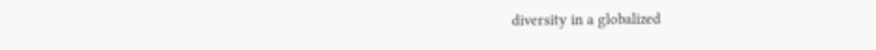diversity in a globalized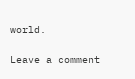world.

Leave a comment